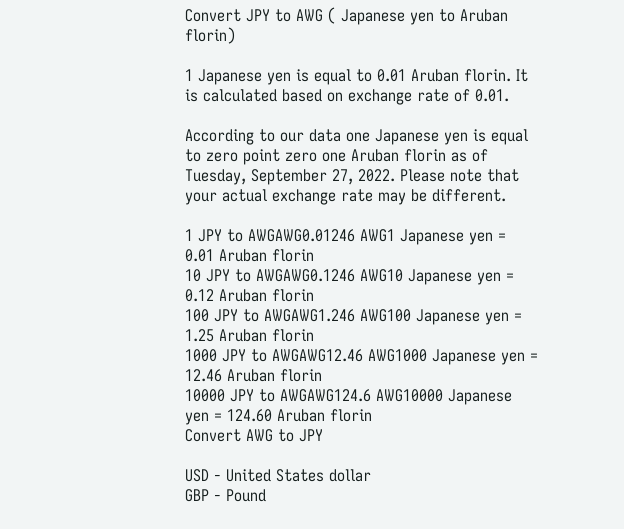Convert JPY to AWG ( Japanese yen to Aruban florin)

1 Japanese yen is equal to 0.01 Aruban florin. It is calculated based on exchange rate of 0.01.

According to our data one Japanese yen is equal to zero point zero one Aruban florin as of Tuesday, September 27, 2022. Please note that your actual exchange rate may be different.

1 JPY to AWGAWG0.01246 AWG1 Japanese yen = 0.01 Aruban florin
10 JPY to AWGAWG0.1246 AWG10 Japanese yen = 0.12 Aruban florin
100 JPY to AWGAWG1.246 AWG100 Japanese yen = 1.25 Aruban florin
1000 JPY to AWGAWG12.46 AWG1000 Japanese yen = 12.46 Aruban florin
10000 JPY to AWGAWG124.6 AWG10000 Japanese yen = 124.60 Aruban florin
Convert AWG to JPY

USD - United States dollar
GBP - Pound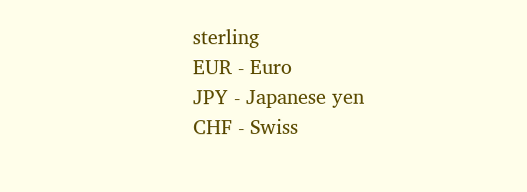sterling
EUR - Euro
JPY - Japanese yen
CHF - Swiss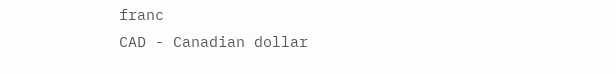franc
CAD - Canadian dollar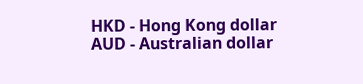HKD - Hong Kong dollar
AUD - Australian dollar